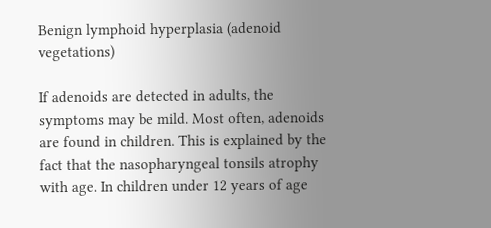Benign lymphoid hyperplasia (adenoid vegetations)

If adenoids are detected in adults, the symptoms may be mild. Most often, adenoids are found in children. This is explained by the fact that the nasopharyngeal tonsils atrophy with age. In children under 12 years of age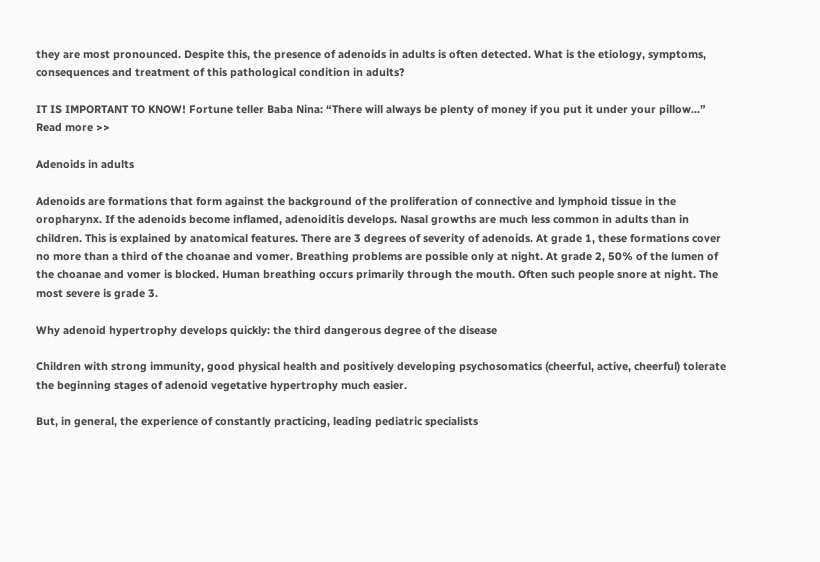they are most pronounced. Despite this, the presence of adenoids in adults is often detected. What is the etiology, symptoms, consequences and treatment of this pathological condition in adults?

IT IS IMPORTANT TO KNOW! Fortune teller Baba Nina: “There will always be plenty of money if you put it under your pillow...” Read more >>

Adenoids in adults

Adenoids are formations that form against the background of the proliferation of connective and lymphoid tissue in the oropharynx. If the adenoids become inflamed, adenoiditis develops. Nasal growths are much less common in adults than in children. This is explained by anatomical features. There are 3 degrees of severity of adenoids. At grade 1, these formations cover no more than a third of the choanae and vomer. Breathing problems are possible only at night. At grade 2, 50% of the lumen of the choanae and vomer is blocked. Human breathing occurs primarily through the mouth. Often such people snore at night. The most severe is grade 3.

Why adenoid hypertrophy develops quickly: the third dangerous degree of the disease

Children with strong immunity, good physical health and positively developing psychosomatics (cheerful, active, cheerful) tolerate the beginning stages of adenoid vegetative hypertrophy much easier.

But, in general, the experience of constantly practicing, leading pediatric specialists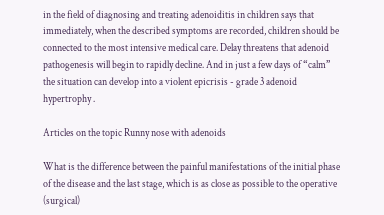in the field of diagnosing and treating adenoiditis in children says that immediately, when the described symptoms are recorded, children should be connected to the most intensive medical care. Delay threatens that adenoid pathogenesis will begin to rapidly decline. And in just a few days of “calm” the situation can develop into a violent epicrisis - grade 3 adenoid hypertrophy .

Articles on the topic Runny nose with adenoids

What is the difference between the painful manifestations of the initial phase of the disease and the last stage, which is as close as possible to the operative (surgical)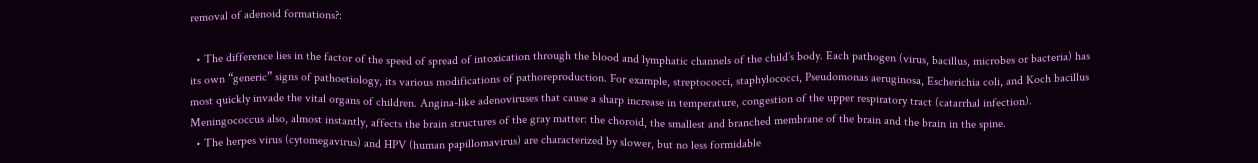removal of adenoid formations?:

  • The difference lies in the factor of the speed of spread of intoxication through the blood and lymphatic channels of the child’s body. Each pathogen (virus, bacillus, microbes or bacteria) has its own “generic” signs of pathoetiology, its various modifications of pathoreproduction. For example, streptococci, staphylococci, Pseudomonas aeruginosa, Escherichia coli, and Koch bacillus most quickly invade the vital organs of children. Angina-like adenoviruses that cause a sharp increase in temperature, congestion of the upper respiratory tract (catarrhal infection). Meningococcus also, almost instantly, affects the brain structures of the gray matter: the choroid, the smallest and branched membrane of the brain and the brain in the spine.
  • The herpes virus (cytomegavirus) and HPV (human papillomavirus) are characterized by slower, but no less formidable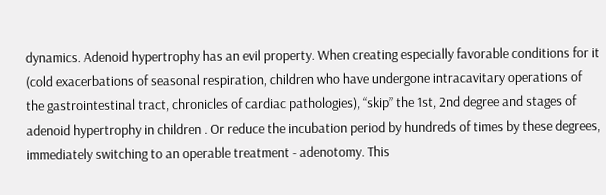dynamics. Adenoid hypertrophy has an evil property. When creating especially favorable conditions for it (cold exacerbations of seasonal respiration, children who have undergone intracavitary operations of the gastrointestinal tract, chronicles of cardiac pathologies), “skip” the 1st, 2nd degree and stages of adenoid hypertrophy in children . Or reduce the incubation period by hundreds of times by these degrees, immediately switching to an operable treatment - adenotomy. This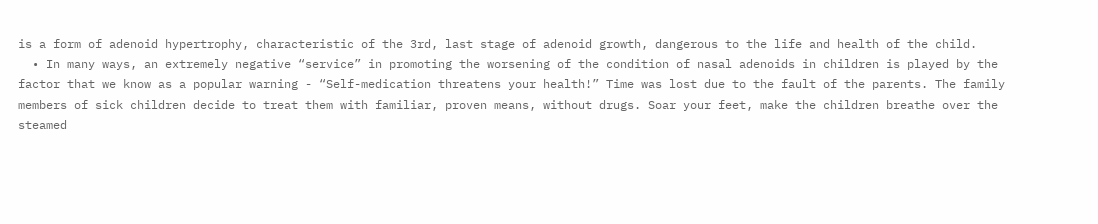is a form of adenoid hypertrophy, characteristic of the 3rd, last stage of adenoid growth, dangerous to the life and health of the child.
  • In many ways, an extremely negative “service” in promoting the worsening of the condition of nasal adenoids in children is played by the factor that we know as a popular warning - “Self-medication threatens your health!” Time was lost due to the fault of the parents. The family members of sick children decide to treat them with familiar, proven means, without drugs. Soar your feet, make the children breathe over the steamed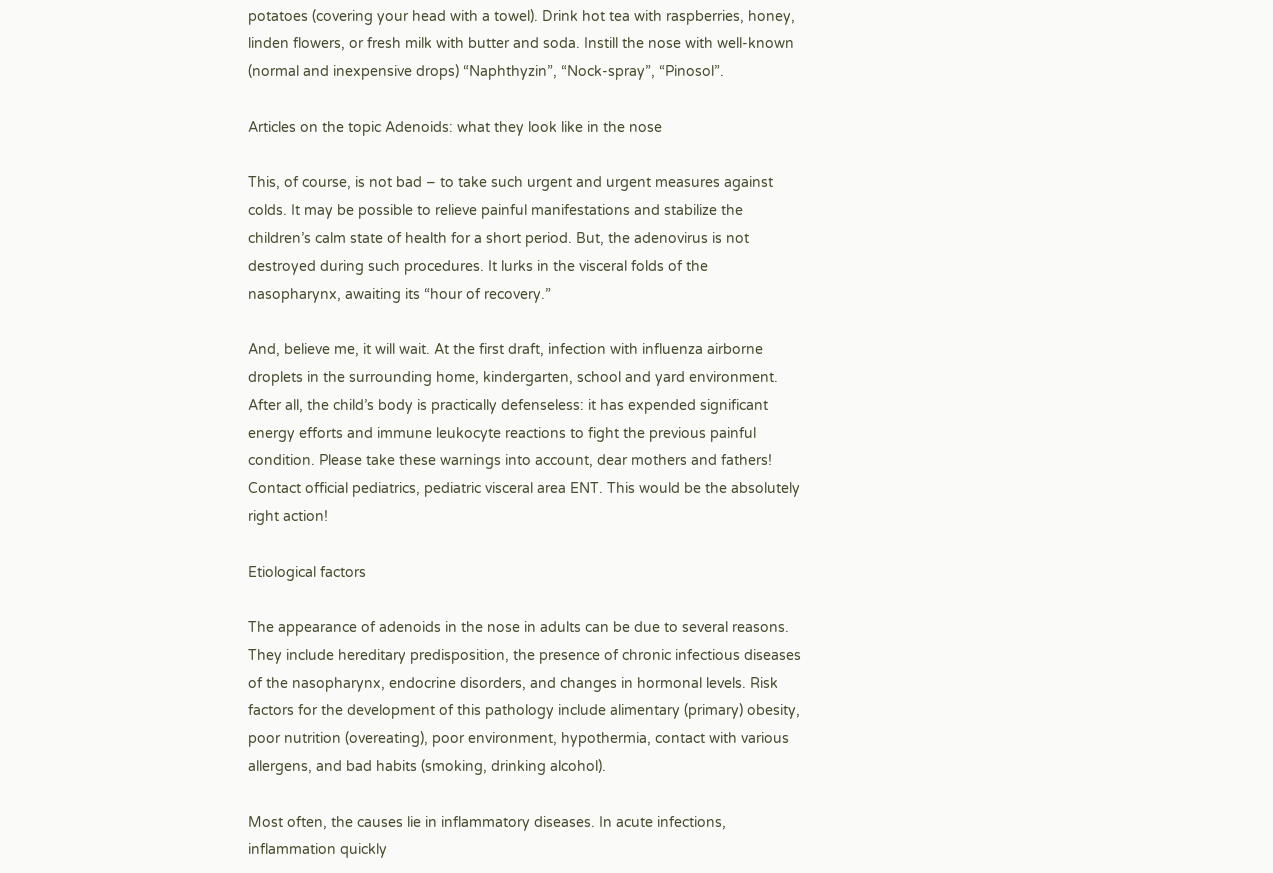potatoes (covering your head with a towel). Drink hot tea with raspberries, honey, linden flowers, or fresh milk with butter and soda. Instill the nose with well-known (normal and inexpensive drops) “Naphthyzin”, “Nock-spray”, “Pinosol”.

Articles on the topic Adenoids: what they look like in the nose

This, of course, is not bad – to take such urgent and urgent measures against colds. It may be possible to relieve painful manifestations and stabilize the children’s calm state of health for a short period. But, the adenovirus is not destroyed during such procedures. It lurks in the visceral folds of the nasopharynx, awaiting its “hour of recovery.”

And, believe me, it will wait. At the first draft, infection with influenza airborne droplets in the surrounding home, kindergarten, school and yard environment. After all, the child’s body is practically defenseless: it has expended significant energy efforts and immune leukocyte reactions to fight the previous painful condition. Please take these warnings into account, dear mothers and fathers! Contact official pediatrics, pediatric visceral area ENT. This would be the absolutely right action!

Etiological factors

The appearance of adenoids in the nose in adults can be due to several reasons. They include hereditary predisposition, the presence of chronic infectious diseases of the nasopharynx, endocrine disorders, and changes in hormonal levels. Risk factors for the development of this pathology include alimentary (primary) obesity, poor nutrition (overeating), poor environment, hypothermia, contact with various allergens, and bad habits (smoking, drinking alcohol).

Most often, the causes lie in inflammatory diseases. In acute infections, inflammation quickly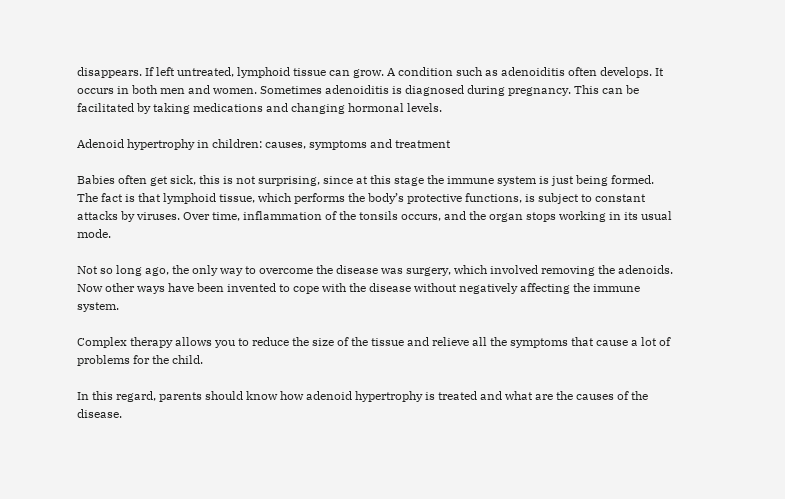disappears. If left untreated, lymphoid tissue can grow. A condition such as adenoiditis often develops. It occurs in both men and women. Sometimes adenoiditis is diagnosed during pregnancy. This can be facilitated by taking medications and changing hormonal levels.

Adenoid hypertrophy in children: causes, symptoms and treatment

Babies often get sick, this is not surprising, since at this stage the immune system is just being formed. The fact is that lymphoid tissue, which performs the body’s protective functions, is subject to constant attacks by viruses. Over time, inflammation of the tonsils occurs, and the organ stops working in its usual mode.

Not so long ago, the only way to overcome the disease was surgery, which involved removing the adenoids. Now other ways have been invented to cope with the disease without negatively affecting the immune system.

Complex therapy allows you to reduce the size of the tissue and relieve all the symptoms that cause a lot of problems for the child.

In this regard, parents should know how adenoid hypertrophy is treated and what are the causes of the disease.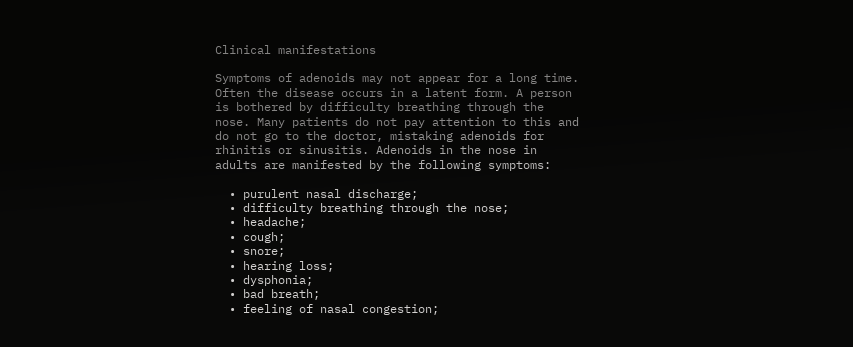Clinical manifestations

Symptoms of adenoids may not appear for a long time. Often the disease occurs in a latent form. A person is bothered by difficulty breathing through the nose. Many patients do not pay attention to this and do not go to the doctor, mistaking adenoids for rhinitis or sinusitis. Adenoids in the nose in adults are manifested by the following symptoms:

  • purulent nasal discharge;
  • difficulty breathing through the nose;
  • headache;
  • cough;
  • snore;
  • hearing loss;
  • dysphonia;
  • bad breath;
  • feeling of nasal congestion;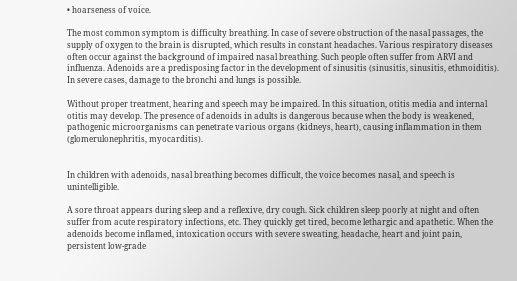• hoarseness of voice.

The most common symptom is difficulty breathing. In case of severe obstruction of the nasal passages, the supply of oxygen to the brain is disrupted, which results in constant headaches. Various respiratory diseases often occur against the background of impaired nasal breathing. Such people often suffer from ARVI and influenza. Adenoids are a predisposing factor in the development of sinusitis (sinusitis, sinusitis, ethmoiditis). In severe cases, damage to the bronchi and lungs is possible.

Without proper treatment, hearing and speech may be impaired. In this situation, otitis media and internal otitis may develop. The presence of adenoids in adults is dangerous because when the body is weakened, pathogenic microorganisms can penetrate various organs (kidneys, heart), causing inflammation in them (glomerulonephritis, myocarditis).


In children with adenoids, nasal breathing becomes difficult, the voice becomes nasal, and speech is unintelligible.

A sore throat appears during sleep and a reflexive, dry cough. Sick children sleep poorly at night and often suffer from acute respiratory infections, etc. They quickly get tired, become lethargic and apathetic. When the adenoids become inflamed, intoxication occurs with severe sweating, headache, heart and joint pain, persistent low-grade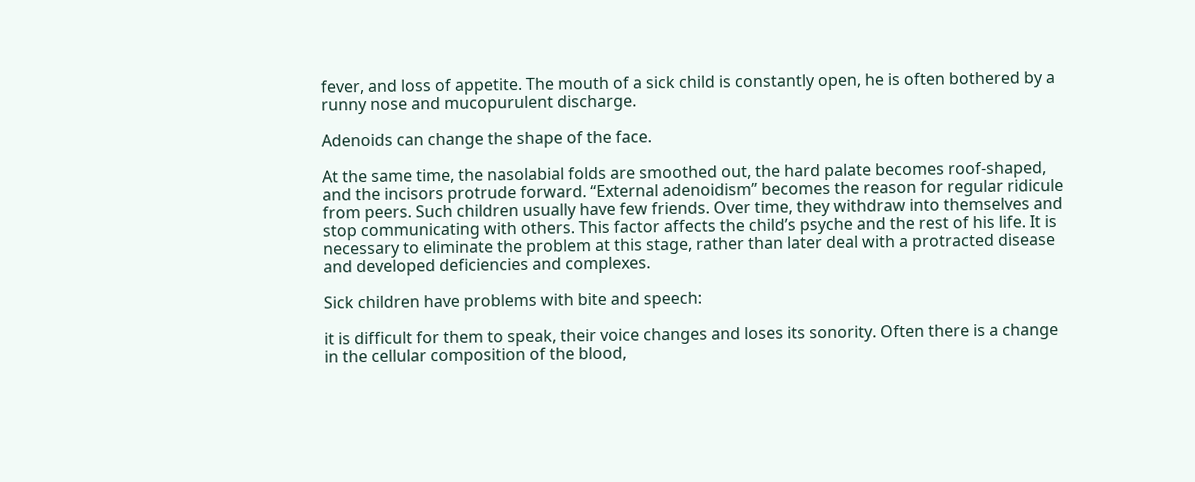fever, and loss of appetite. The mouth of a sick child is constantly open, he is often bothered by a runny nose and mucopurulent discharge.

Adenoids can change the shape of the face.

At the same time, the nasolabial folds are smoothed out, the hard palate becomes roof-shaped, and the incisors protrude forward. “External adenoidism” becomes the reason for regular ridicule from peers. Such children usually have few friends. Over time, they withdraw into themselves and stop communicating with others. This factor affects the child’s psyche and the rest of his life. It is necessary to eliminate the problem at this stage, rather than later deal with a protracted disease and developed deficiencies and complexes.

Sick children have problems with bite and speech:

it is difficult for them to speak, their voice changes and loses its sonority. Often there is a change in the cellular composition of the blood,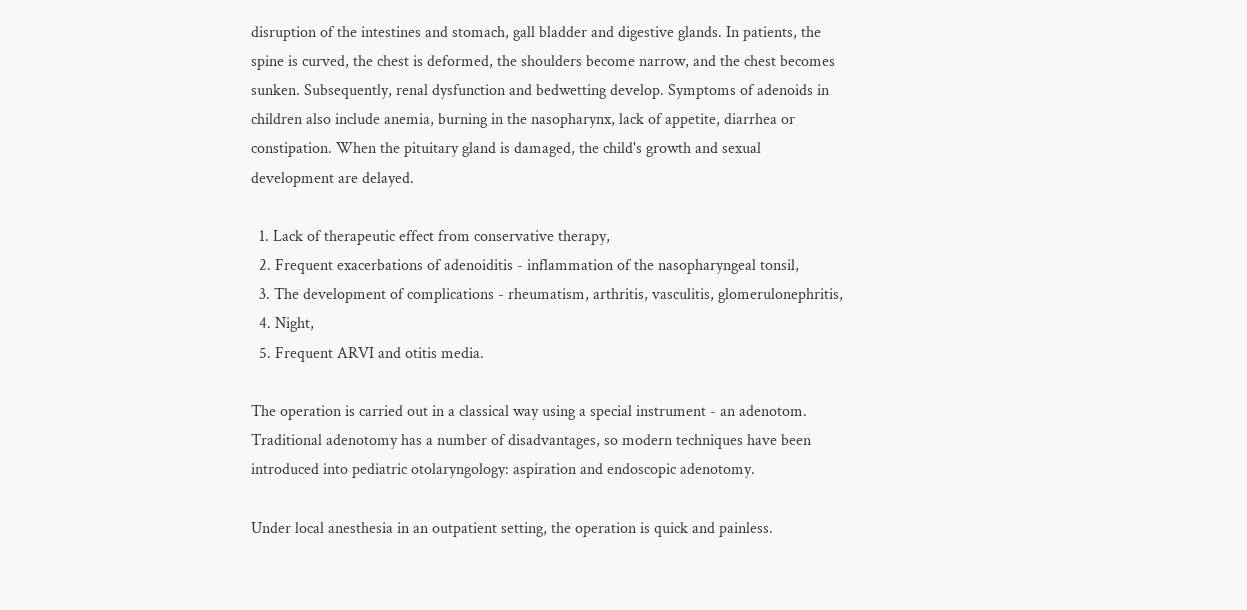disruption of the intestines and stomach, gall bladder and digestive glands. In patients, the spine is curved, the chest is deformed, the shoulders become narrow, and the chest becomes sunken. Subsequently, renal dysfunction and bedwetting develop. Symptoms of adenoids in children also include anemia, burning in the nasopharynx, lack of appetite, diarrhea or constipation. When the pituitary gland is damaged, the child's growth and sexual development are delayed.

  1. Lack of therapeutic effect from conservative therapy,
  2. Frequent exacerbations of adenoiditis - inflammation of the nasopharyngeal tonsil,
  3. The development of complications - rheumatism, arthritis, vasculitis, glomerulonephritis,
  4. Night,
  5. Frequent ARVI and otitis media.

The operation is carried out in a classical way using a special instrument - an adenotom. Traditional adenotomy has a number of disadvantages, so modern techniques have been introduced into pediatric otolaryngology: aspiration and endoscopic adenotomy.

Under local anesthesia in an outpatient setting, the operation is quick and painless.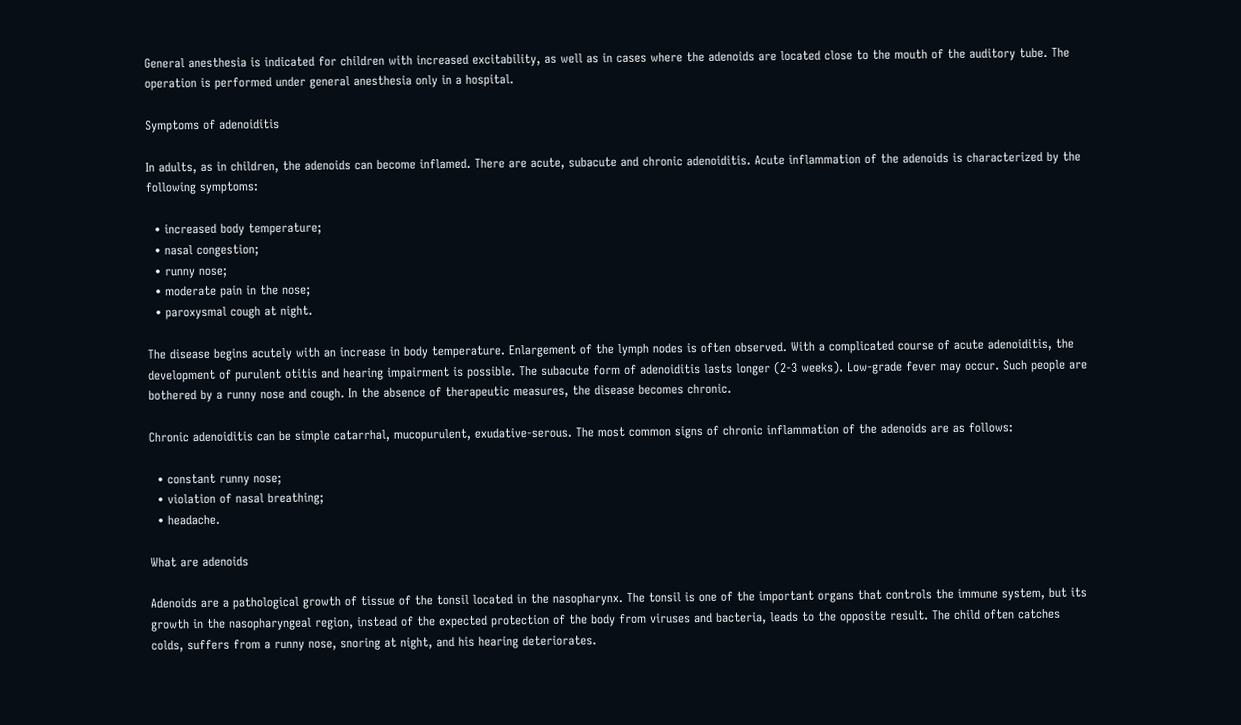General anesthesia is indicated for children with increased excitability, as well as in cases where the adenoids are located close to the mouth of the auditory tube. The operation is performed under general anesthesia only in a hospital.

Symptoms of adenoiditis

In adults, as in children, the adenoids can become inflamed. There are acute, subacute and chronic adenoiditis. Acute inflammation of the adenoids is characterized by the following symptoms:

  • increased body temperature;
  • nasal congestion;
  • runny nose;
  • moderate pain in the nose;
  • paroxysmal cough at night.

The disease begins acutely with an increase in body temperature. Enlargement of the lymph nodes is often observed. With a complicated course of acute adenoiditis, the development of purulent otitis and hearing impairment is possible. The subacute form of adenoiditis lasts longer (2-3 weeks). Low-grade fever may occur. Such people are bothered by a runny nose and cough. In the absence of therapeutic measures, the disease becomes chronic.

Chronic adenoiditis can be simple catarrhal, mucopurulent, exudative-serous. The most common signs of chronic inflammation of the adenoids are as follows:

  • constant runny nose;
  • violation of nasal breathing;
  • headache.

What are adenoids

Adenoids are a pathological growth of tissue of the tonsil located in the nasopharynx. The tonsil is one of the important organs that controls the immune system, but its growth in the nasopharyngeal region, instead of the expected protection of the body from viruses and bacteria, leads to the opposite result. The child often catches colds, suffers from a runny nose, snoring at night, and his hearing deteriorates.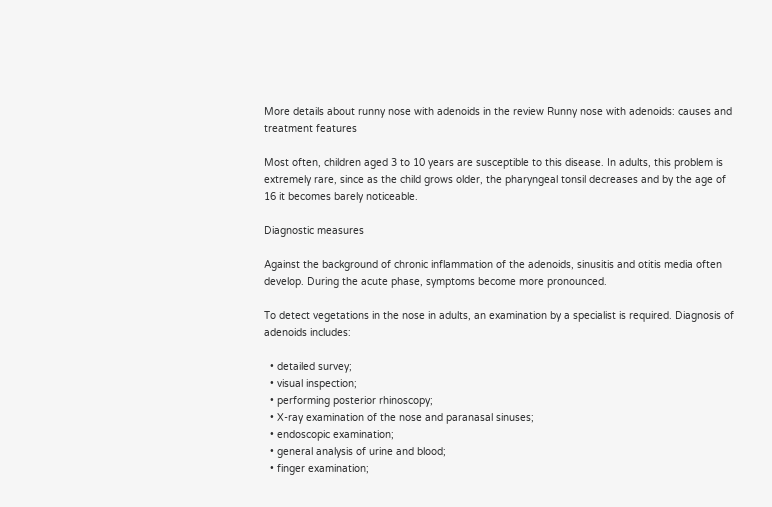More details about runny nose with adenoids in the review Runny nose with adenoids: causes and treatment features

Most often, children aged 3 to 10 years are susceptible to this disease. In adults, this problem is extremely rare, since as the child grows older, the pharyngeal tonsil decreases and by the age of 16 it becomes barely noticeable.

Diagnostic measures

Against the background of chronic inflammation of the adenoids, sinusitis and otitis media often develop. During the acute phase, symptoms become more pronounced.

To detect vegetations in the nose in adults, an examination by a specialist is required. Diagnosis of adenoids includes:

  • detailed survey;
  • visual inspection;
  • performing posterior rhinoscopy;
  • X-ray examination of the nose and paranasal sinuses;
  • endoscopic examination;
  • general analysis of urine and blood;
  • finger examination;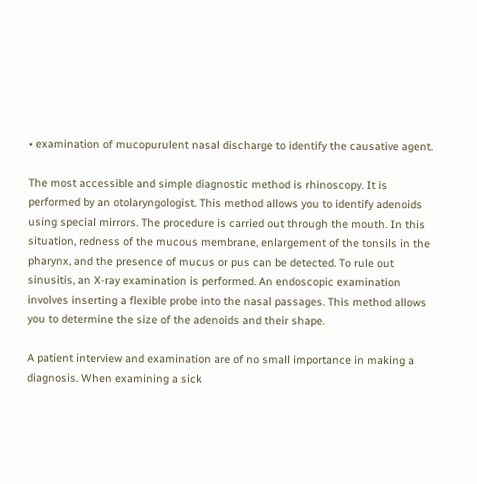• examination of mucopurulent nasal discharge to identify the causative agent.

The most accessible and simple diagnostic method is rhinoscopy. It is performed by an otolaryngologist. This method allows you to identify adenoids using special mirrors. The procedure is carried out through the mouth. In this situation, redness of the mucous membrane, enlargement of the tonsils in the pharynx, and the presence of mucus or pus can be detected. To rule out sinusitis, an X-ray examination is performed. An endoscopic examination involves inserting a flexible probe into the nasal passages. This method allows you to determine the size of the adenoids and their shape.

A patient interview and examination are of no small importance in making a diagnosis. When examining a sick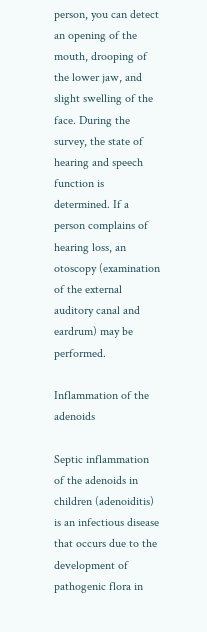person, you can detect an opening of the mouth, drooping of the lower jaw, and slight swelling of the face. During the survey, the state of hearing and speech function is determined. If a person complains of hearing loss, an otoscopy (examination of the external auditory canal and eardrum) may be performed.

Inflammation of the adenoids

Septic inflammation of the adenoids in children (adenoiditis) is an infectious disease that occurs due to the development of pathogenic flora in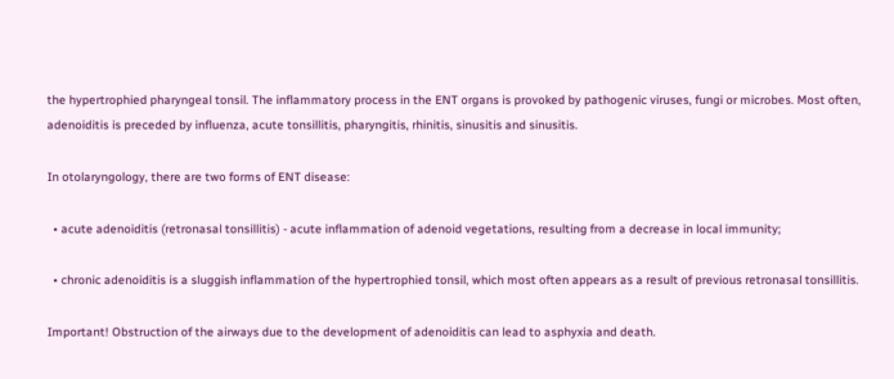the hypertrophied pharyngeal tonsil. The inflammatory process in the ENT organs is provoked by pathogenic viruses, fungi or microbes. Most often, adenoiditis is preceded by influenza, acute tonsillitis, pharyngitis, rhinitis, sinusitis and sinusitis.

In otolaryngology, there are two forms of ENT disease:

  • acute adenoiditis (retronasal tonsillitis) - acute inflammation of adenoid vegetations, resulting from a decrease in local immunity;

  • chronic adenoiditis is a sluggish inflammation of the hypertrophied tonsil, which most often appears as a result of previous retronasal tonsillitis.

Important! Obstruction of the airways due to the development of adenoiditis can lead to asphyxia and death.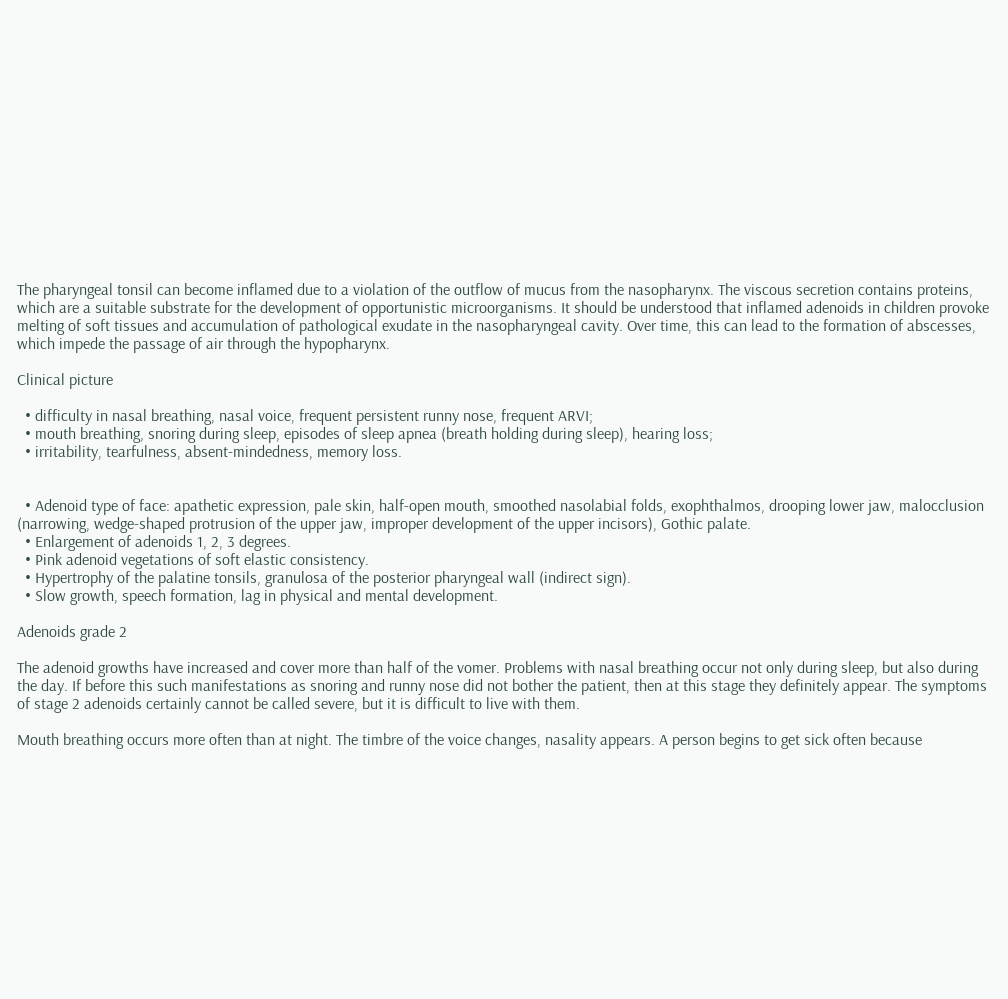The pharyngeal tonsil can become inflamed due to a violation of the outflow of mucus from the nasopharynx. The viscous secretion contains proteins, which are a suitable substrate for the development of opportunistic microorganisms. It should be understood that inflamed adenoids in children provoke melting of soft tissues and accumulation of pathological exudate in the nasopharyngeal cavity. Over time, this can lead to the formation of abscesses, which impede the passage of air through the hypopharynx.

Clinical picture

  • difficulty in nasal breathing, nasal voice, frequent persistent runny nose, frequent ARVI;
  • mouth breathing, snoring during sleep, episodes of sleep apnea (breath holding during sleep), hearing loss;
  • irritability, tearfulness, absent-mindedness, memory loss.


  • Adenoid type of face: apathetic expression, pale skin, half-open mouth, smoothed nasolabial folds, exophthalmos, drooping lower jaw, malocclusion (narrowing, wedge-shaped protrusion of the upper jaw, improper development of the upper incisors), Gothic palate.
  • Enlargement of adenoids 1, 2, 3 degrees.
  • Pink adenoid vegetations of soft elastic consistency.
  • Hypertrophy of the palatine tonsils, granulosa of the posterior pharyngeal wall (indirect sign).
  • Slow growth, speech formation, lag in physical and mental development.

Adenoids grade 2

The adenoid growths have increased and cover more than half of the vomer. Problems with nasal breathing occur not only during sleep, but also during the day. If before this such manifestations as snoring and runny nose did not bother the patient, then at this stage they definitely appear. The symptoms of stage 2 adenoids certainly cannot be called severe, but it is difficult to live with them.

Mouth breathing occurs more often than at night. The timbre of the voice changes, nasality appears. A person begins to get sick often because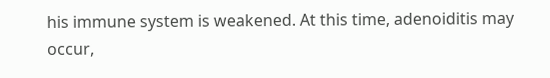his immune system is weakened. At this time, adenoiditis may occur,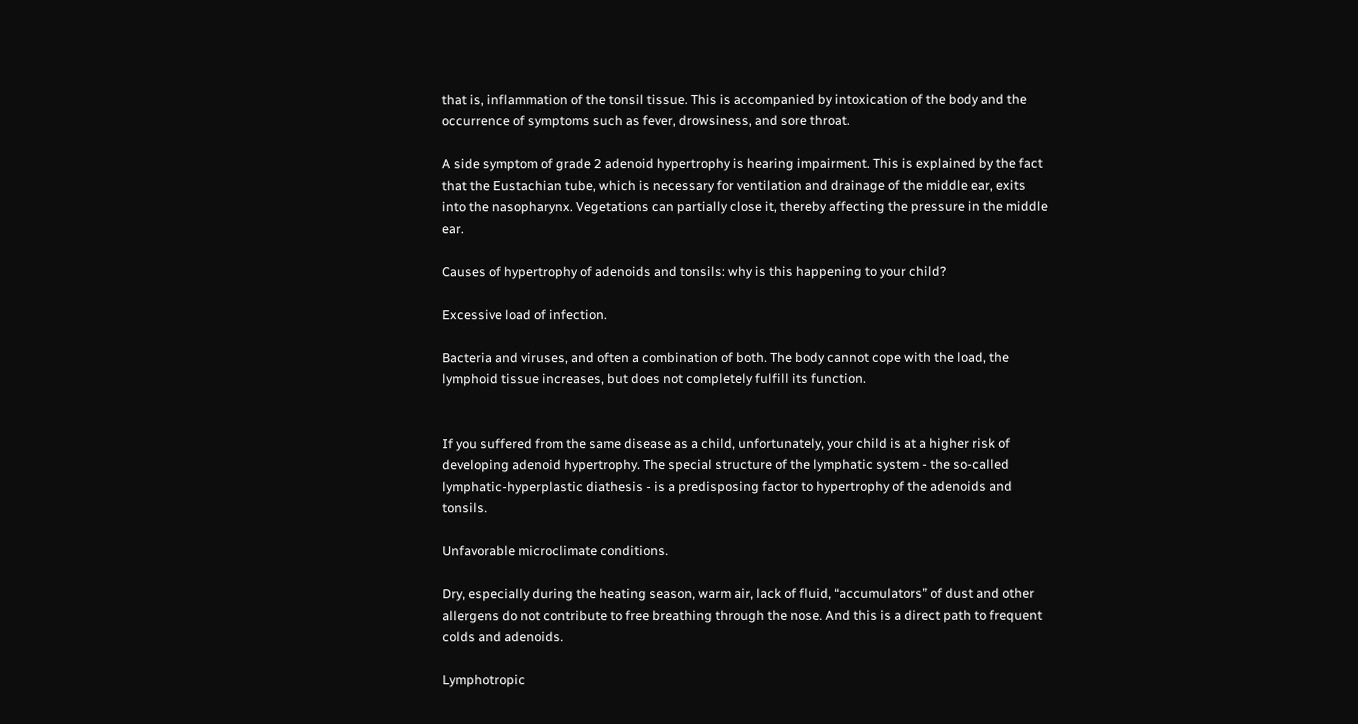that is, inflammation of the tonsil tissue. This is accompanied by intoxication of the body and the occurrence of symptoms such as fever, drowsiness, and sore throat.

A side symptom of grade 2 adenoid hypertrophy is hearing impairment. This is explained by the fact that the Eustachian tube, which is necessary for ventilation and drainage of the middle ear, exits into the nasopharynx. Vegetations can partially close it, thereby affecting the pressure in the middle ear.

Causes of hypertrophy of adenoids and tonsils: why is this happening to your child?

Excessive load of infection.

Bacteria and viruses, and often a combination of both. The body cannot cope with the load, the lymphoid tissue increases, but does not completely fulfill its function.


If you suffered from the same disease as a child, unfortunately, your child is at a higher risk of developing adenoid hypertrophy. The special structure of the lymphatic system - the so-called lymphatic-hyperplastic diathesis - is a predisposing factor to hypertrophy of the adenoids and tonsils.

Unfavorable microclimate conditions.

Dry, especially during the heating season, warm air, lack of fluid, “accumulators” of dust and other allergens do not contribute to free breathing through the nose. And this is a direct path to frequent colds and adenoids.

Lymphotropic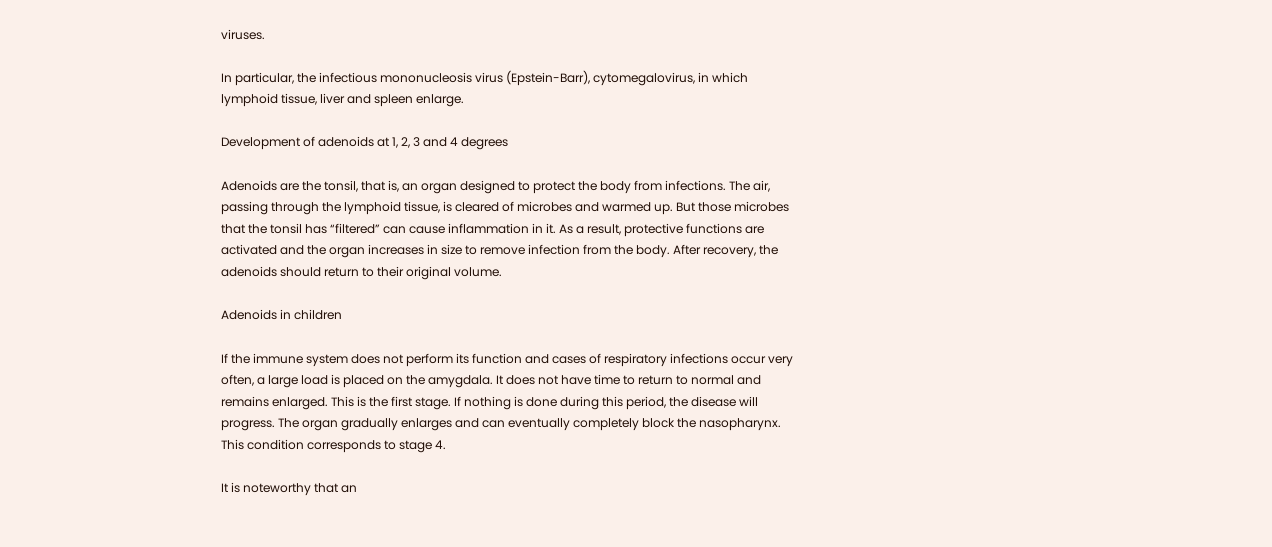viruses.

In particular, the infectious mononucleosis virus (Epstein-Barr), cytomegalovirus, in which lymphoid tissue, liver and spleen enlarge.

Development of adenoids at 1, 2, 3 and 4 degrees

Adenoids are the tonsil, that is, an organ designed to protect the body from infections. The air, passing through the lymphoid tissue, is cleared of microbes and warmed up. But those microbes that the tonsil has “filtered” can cause inflammation in it. As a result, protective functions are activated and the organ increases in size to remove infection from the body. After recovery, the adenoids should return to their original volume.

Adenoids in children

If the immune system does not perform its function and cases of respiratory infections occur very often, a large load is placed on the amygdala. It does not have time to return to normal and remains enlarged. This is the first stage. If nothing is done during this period, the disease will progress. The organ gradually enlarges and can eventually completely block the nasopharynx. This condition corresponds to stage 4.

It is noteworthy that an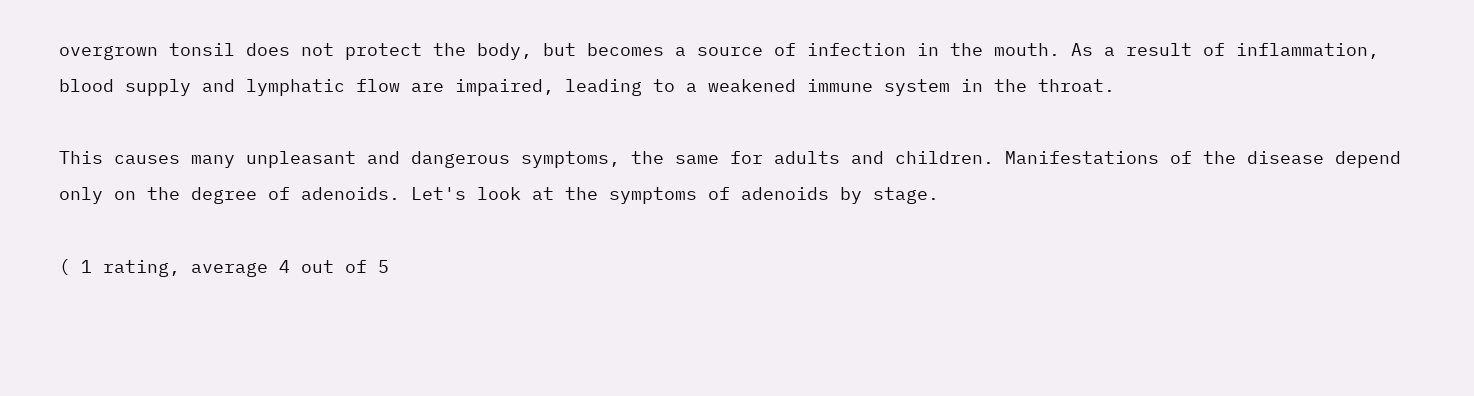overgrown tonsil does not protect the body, but becomes a source of infection in the mouth. As a result of inflammation, blood supply and lymphatic flow are impaired, leading to a weakened immune system in the throat.

This causes many unpleasant and dangerous symptoms, the same for adults and children. Manifestations of the disease depend only on the degree of adenoids. Let's look at the symptoms of adenoids by stage.

( 1 rating, average 4 out of 5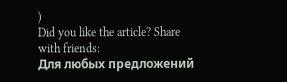)
Did you like the article? Share with friends:
Для любых предложений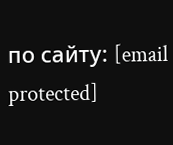по сайту: [email protected]